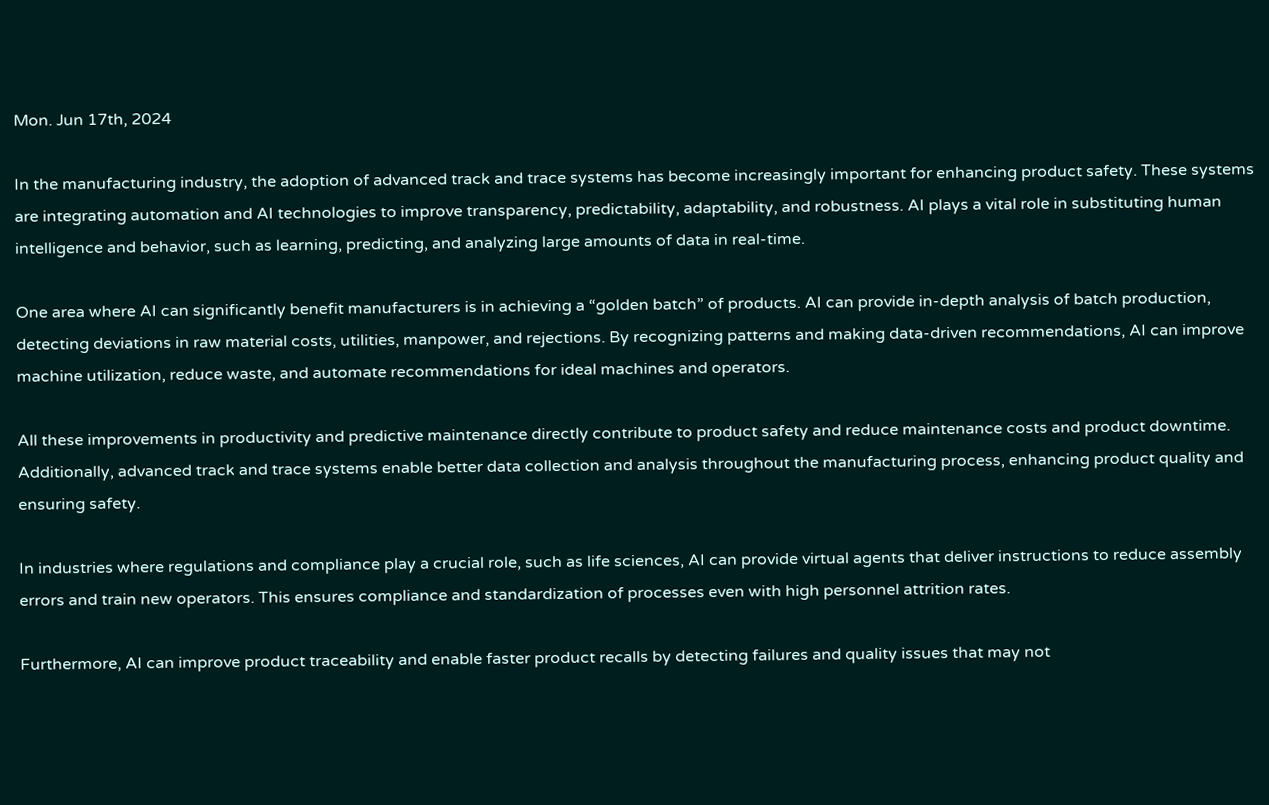Mon. Jun 17th, 2024

In the manufacturing industry, the adoption of advanced track and trace systems has become increasingly important for enhancing product safety. These systems are integrating automation and AI technologies to improve transparency, predictability, adaptability, and robustness. AI plays a vital role in substituting human intelligence and behavior, such as learning, predicting, and analyzing large amounts of data in real-time.

One area where AI can significantly benefit manufacturers is in achieving a “golden batch” of products. AI can provide in-depth analysis of batch production, detecting deviations in raw material costs, utilities, manpower, and rejections. By recognizing patterns and making data-driven recommendations, AI can improve machine utilization, reduce waste, and automate recommendations for ideal machines and operators.

All these improvements in productivity and predictive maintenance directly contribute to product safety and reduce maintenance costs and product downtime. Additionally, advanced track and trace systems enable better data collection and analysis throughout the manufacturing process, enhancing product quality and ensuring safety.

In industries where regulations and compliance play a crucial role, such as life sciences, AI can provide virtual agents that deliver instructions to reduce assembly errors and train new operators. This ensures compliance and standardization of processes even with high personnel attrition rates.

Furthermore, AI can improve product traceability and enable faster product recalls by detecting failures and quality issues that may not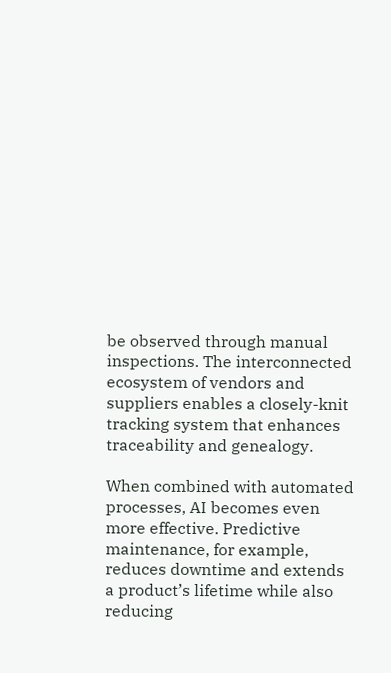be observed through manual inspections. The interconnected ecosystem of vendors and suppliers enables a closely-knit tracking system that enhances traceability and genealogy.

When combined with automated processes, AI becomes even more effective. Predictive maintenance, for example, reduces downtime and extends a product’s lifetime while also reducing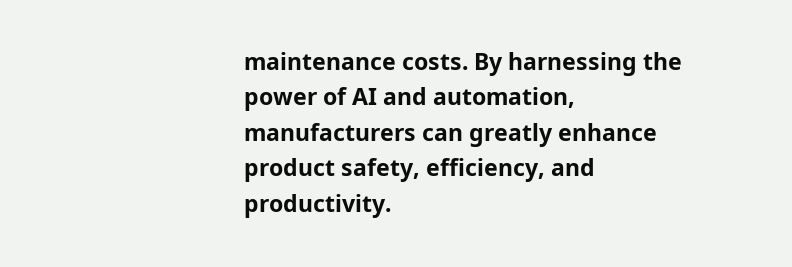maintenance costs. By harnessing the power of AI and automation, manufacturers can greatly enhance product safety, efficiency, and productivity.